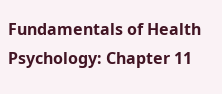Fundamentals of Health Psychology: Chapter 11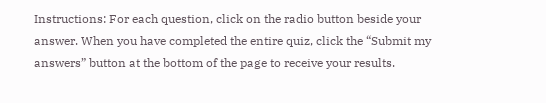Instructions: For each question, click on the radio button beside your answer. When you have completed the entire quiz, click the “Submit my answers” button at the bottom of the page to receive your results.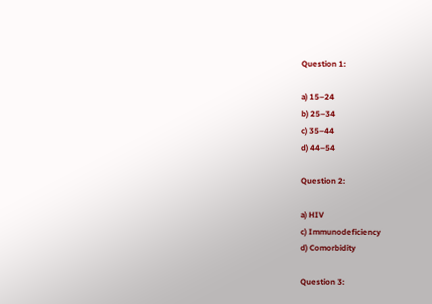Question 1:

a) 15–24
b) 25–34
c) 35–44
d) 44–54

Question 2:

a) HIV
c) Immunodeficiency
d) Comorbidity

Question 3: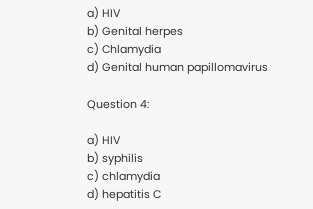a) HIV
b) Genital herpes
c) Chlamydia
d) Genital human papillomavirus

Question 4:

a) HIV
b) syphilis
c) chlamydia
d) hepatitis C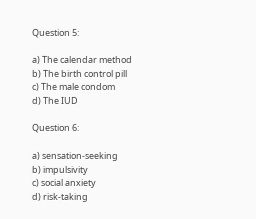Question 5:

a) The calendar method
b) The birth control pill
c) The male condom
d) The IUD

Question 6:

a) sensation-seeking
b) impulsivity
c) social anxiety
d) risk-taking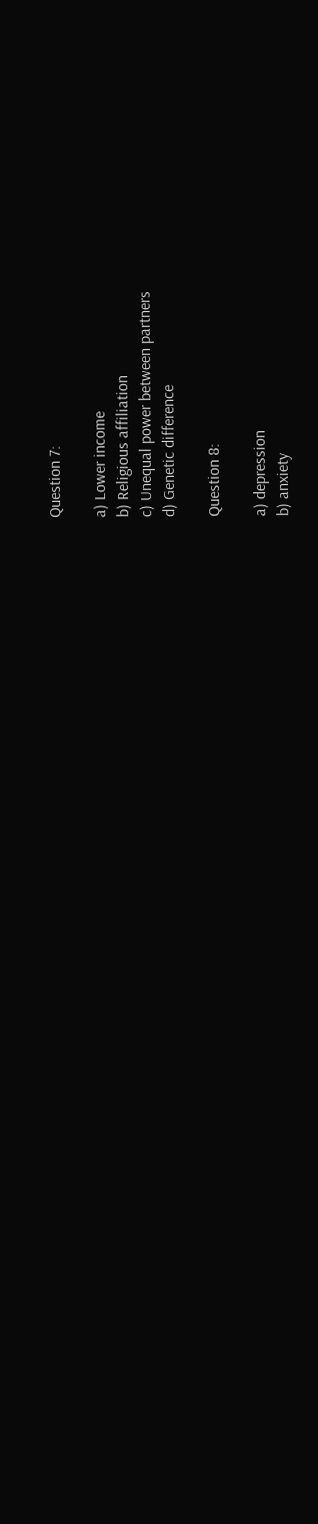Question 7:

a) Lower income
b) Religious affiliation
c) Unequal power between partners
d) Genetic difference

Question 8:

a) depression
b) anxiety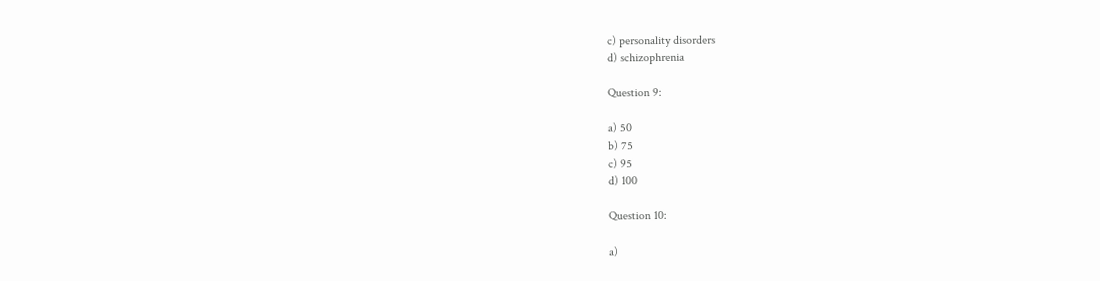c) personality disorders
d) schizophrenia

Question 9:

a) 50
b) 75
c) 95
d) 100

Question 10:

a)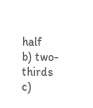half
b) two-thirds
c)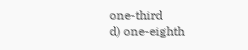one-third
d) one-eighth